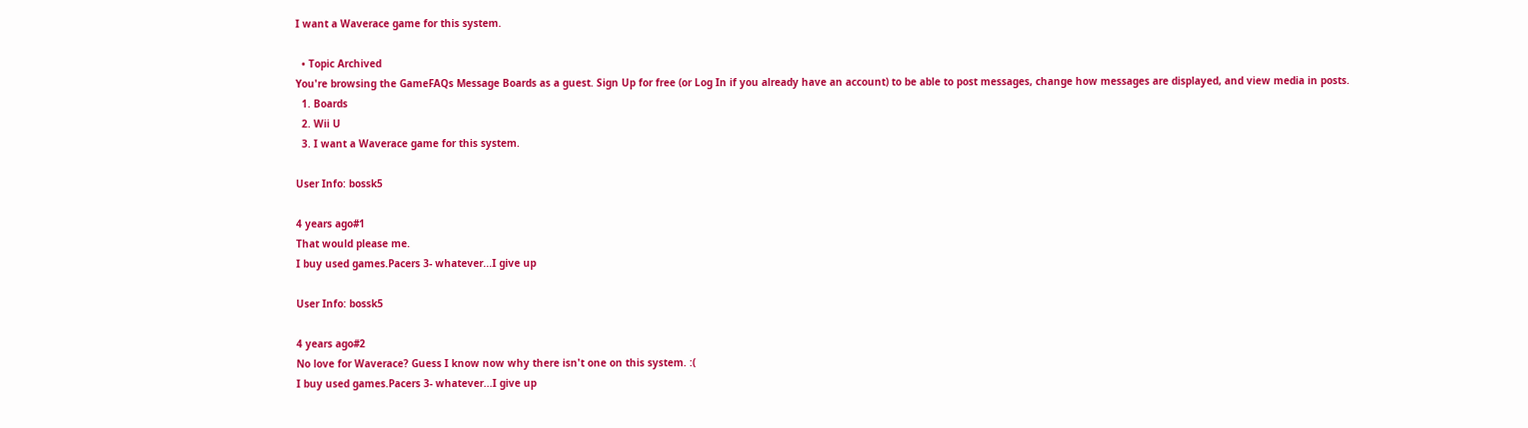I want a Waverace game for this system.

  • Topic Archived
You're browsing the GameFAQs Message Boards as a guest. Sign Up for free (or Log In if you already have an account) to be able to post messages, change how messages are displayed, and view media in posts.
  1. Boards
  2. Wii U
  3. I want a Waverace game for this system.

User Info: bossk5

4 years ago#1
That would please me.
I buy used games.Pacers 3- whatever...I give up

User Info: bossk5

4 years ago#2
No love for Waverace? Guess I know now why there isn't one on this system. :(
I buy used games.Pacers 3- whatever...I give up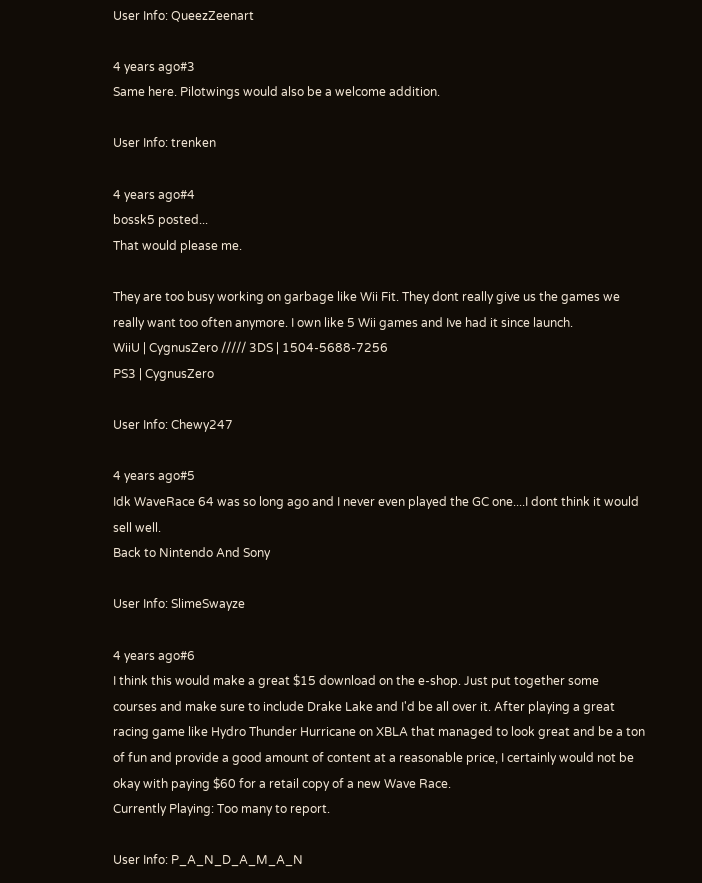User Info: QueezZeenart

4 years ago#3
Same here. Pilotwings would also be a welcome addition.

User Info: trenken

4 years ago#4
bossk5 posted...
That would please me.

They are too busy working on garbage like Wii Fit. They dont really give us the games we really want too often anymore. I own like 5 Wii games and Ive had it since launch.
WiiU | CygnusZero ///// 3DS | 1504-5688-7256
PS3 | CygnusZero

User Info: Chewy247

4 years ago#5
Idk WaveRace 64 was so long ago and I never even played the GC one....I dont think it would sell well.
Back to Nintendo And Sony

User Info: SlimeSwayze

4 years ago#6
I think this would make a great $15 download on the e-shop. Just put together some courses and make sure to include Drake Lake and I'd be all over it. After playing a great racing game like Hydro Thunder Hurricane on XBLA that managed to look great and be a ton of fun and provide a good amount of content at a reasonable price, I certainly would not be okay with paying $60 for a retail copy of a new Wave Race.
Currently Playing: Too many to report.

User Info: P_A_N_D_A_M_A_N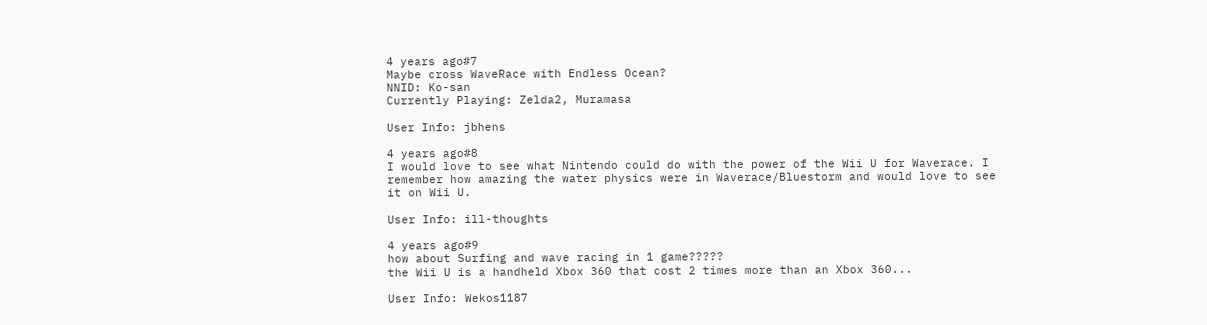4 years ago#7
Maybe cross WaveRace with Endless Ocean?
NNID: Ko-san
Currently Playing: Zelda2, Muramasa

User Info: jbhens

4 years ago#8
I would love to see what Nintendo could do with the power of the Wii U for Waverace. I remember how amazing the water physics were in Waverace/Bluestorm and would love to see it on Wii U.

User Info: ill-thoughts

4 years ago#9
how about Surfing and wave racing in 1 game?????
the Wii U is a handheld Xbox 360 that cost 2 times more than an Xbox 360...

User Info: Wekos1187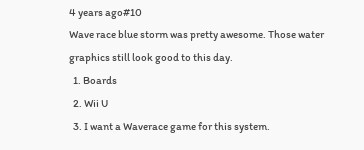4 years ago#10
Wave race blue storm was pretty awesome. Those water graphics still look good to this day.
  1. Boards
  2. Wii U
  3. I want a Waverace game for this system.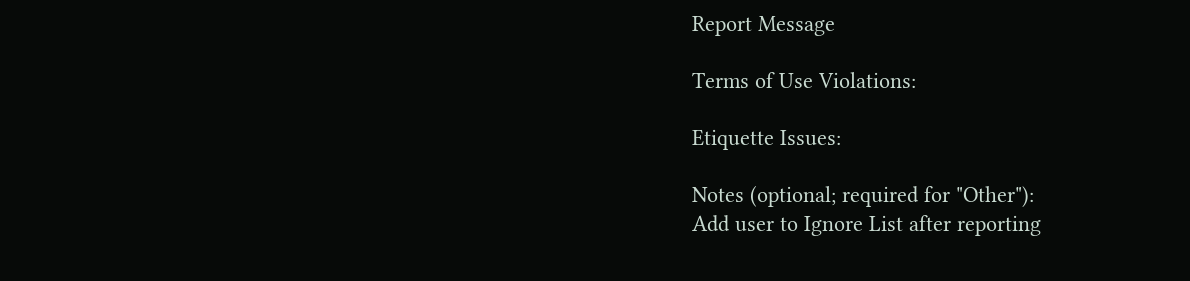Report Message

Terms of Use Violations:

Etiquette Issues:

Notes (optional; required for "Other"):
Add user to Ignore List after reporting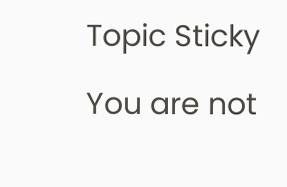Topic Sticky

You are not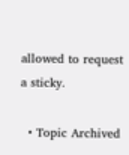allowed to request a sticky.

  • Topic Archived